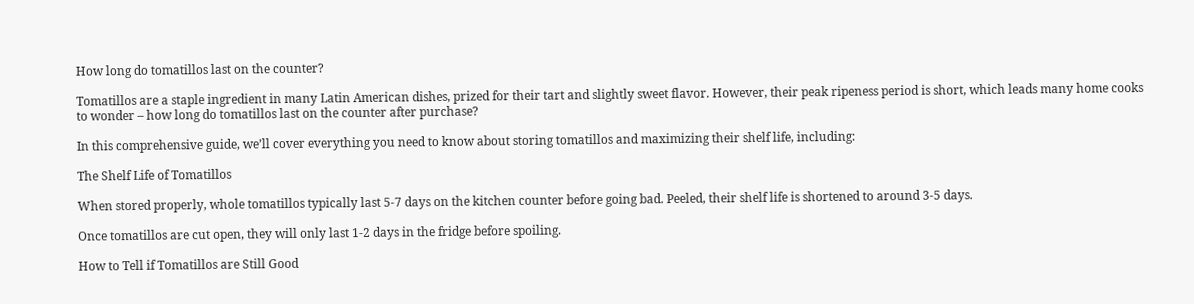How long do tomatillos last on the counter?

Tomatillos are a staple ingredient in many Latin American dishes, prized for their tart and slightly sweet flavor. However, their peak ripeness period is short, which leads many home cooks to wonder – how long do tomatillos last on the counter after purchase?

In this comprehensive guide, we’ll cover everything you need to know about storing tomatillos and maximizing their shelf life, including:

The Shelf Life of Tomatillos

When stored properly, whole tomatillos typically last 5-7 days on the kitchen counter before going bad. Peeled, their shelf life is shortened to around 3-5 days.

Once tomatillos are cut open, they will only last 1-2 days in the fridge before spoiling.

How to Tell if Tomatillos are Still Good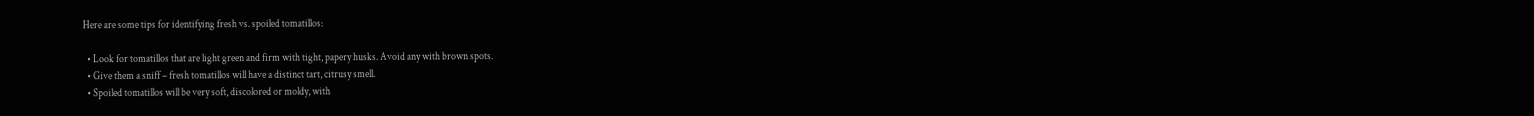Here are some tips for identifying fresh vs. spoiled tomatillos:

  • Look for tomatillos that are light green and firm with tight, papery husks. Avoid any with brown spots.
  • Give them a sniff – fresh tomatillos will have a distinct tart, citrusy smell.
  • Spoiled tomatillos will be very soft, discolored or moldy, with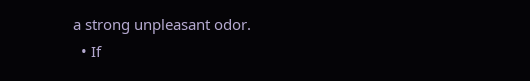a strong unpleasant odor.
  • If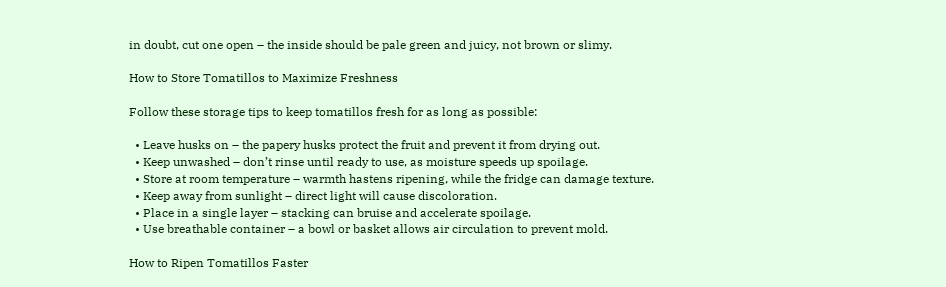in doubt, cut one open – the inside should be pale green and juicy, not brown or slimy.

How to Store Tomatillos to Maximize Freshness

Follow these storage tips to keep tomatillos fresh for as long as possible:

  • Leave husks on – the papery husks protect the fruit and prevent it from drying out.
  • Keep unwashed – don’t rinse until ready to use, as moisture speeds up spoilage.
  • Store at room temperature – warmth hastens ripening, while the fridge can damage texture.
  • Keep away from sunlight – direct light will cause discoloration.
  • Place in a single layer – stacking can bruise and accelerate spoilage.
  • Use breathable container – a bowl or basket allows air circulation to prevent mold.

How to Ripen Tomatillos Faster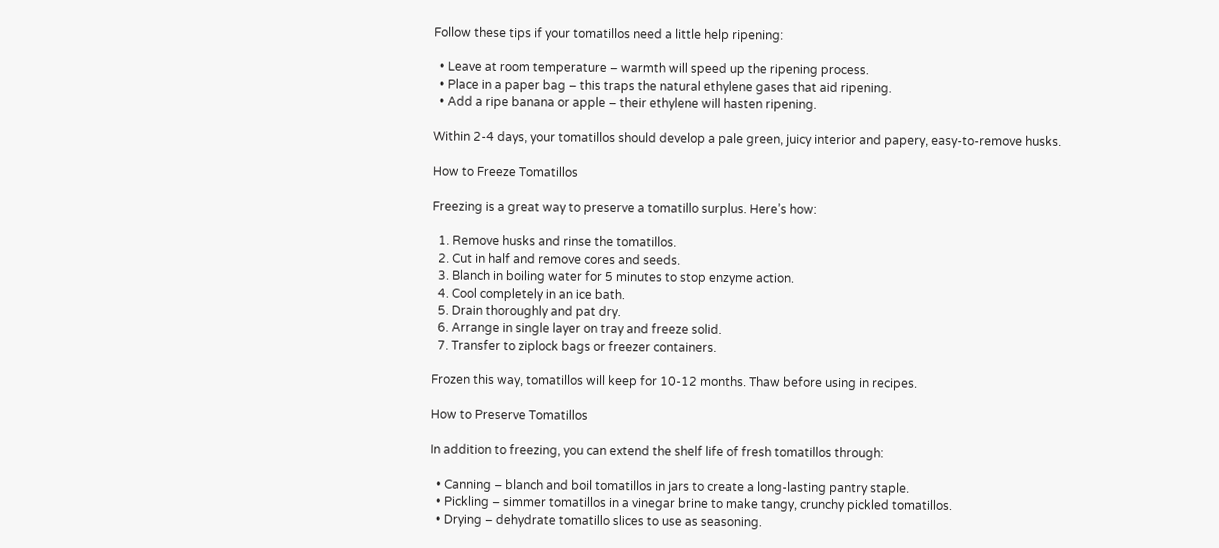Follow these tips if your tomatillos need a little help ripening:

  • Leave at room temperature – warmth will speed up the ripening process.
  • Place in a paper bag – this traps the natural ethylene gases that aid ripening.
  • Add a ripe banana or apple – their ethylene will hasten ripening.

Within 2-4 days, your tomatillos should develop a pale green, juicy interior and papery, easy-to-remove husks.

How to Freeze Tomatillos

Freezing is a great way to preserve a tomatillo surplus. Here’s how:

  1. Remove husks and rinse the tomatillos.
  2. Cut in half and remove cores and seeds.
  3. Blanch in boiling water for 5 minutes to stop enzyme action.
  4. Cool completely in an ice bath.
  5. Drain thoroughly and pat dry.
  6. Arrange in single layer on tray and freeze solid.
  7. Transfer to ziplock bags or freezer containers.

Frozen this way, tomatillos will keep for 10-12 months. Thaw before using in recipes.

How to Preserve Tomatillos

In addition to freezing, you can extend the shelf life of fresh tomatillos through:

  • Canning – blanch and boil tomatillos in jars to create a long-lasting pantry staple.
  • Pickling – simmer tomatillos in a vinegar brine to make tangy, crunchy pickled tomatillos.
  • Drying – dehydrate tomatillo slices to use as seasoning.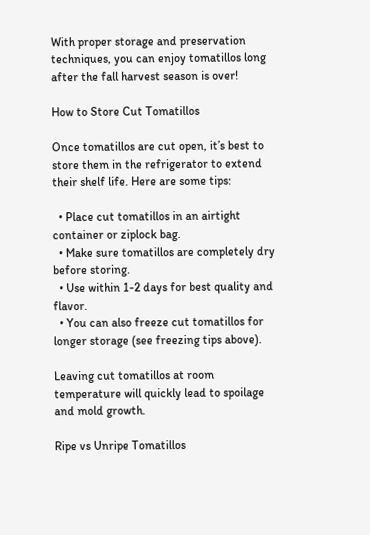With proper storage and preservation techniques, you can enjoy tomatillos long after the fall harvest season is over!

How to Store Cut Tomatillos

Once tomatillos are cut open, it’s best to store them in the refrigerator to extend their shelf life. Here are some tips:

  • Place cut tomatillos in an airtight container or ziplock bag.
  • Make sure tomatillos are completely dry before storing.
  • Use within 1-2 days for best quality and flavor.
  • You can also freeze cut tomatillos for longer storage (see freezing tips above).

Leaving cut tomatillos at room temperature will quickly lead to spoilage and mold growth.

Ripe vs Unripe Tomatillos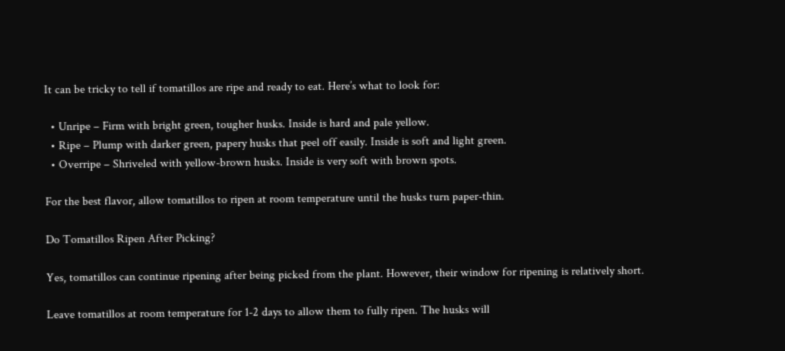It can be tricky to tell if tomatillos are ripe and ready to eat. Here’s what to look for:

  • Unripe – Firm with bright green, tougher husks. Inside is hard and pale yellow.
  • Ripe – Plump with darker green, papery husks that peel off easily. Inside is soft and light green.
  • Overripe – Shriveled with yellow-brown husks. Inside is very soft with brown spots.

For the best flavor, allow tomatillos to ripen at room temperature until the husks turn paper-thin.

Do Tomatillos Ripen After Picking?

Yes, tomatillos can continue ripening after being picked from the plant. However, their window for ripening is relatively short.

Leave tomatillos at room temperature for 1-2 days to allow them to fully ripen. The husks will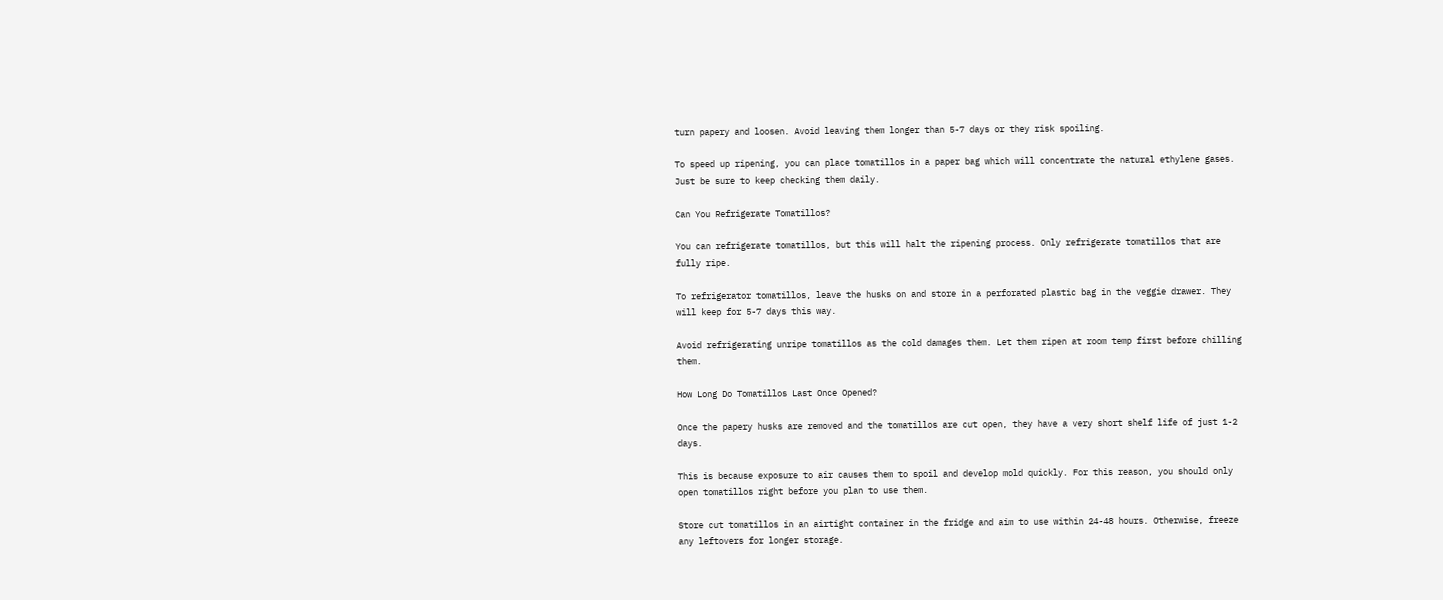turn papery and loosen. Avoid leaving them longer than 5-7 days or they risk spoiling.

To speed up ripening, you can place tomatillos in a paper bag which will concentrate the natural ethylene gases. Just be sure to keep checking them daily.

Can You Refrigerate Tomatillos?

You can refrigerate tomatillos, but this will halt the ripening process. Only refrigerate tomatillos that are fully ripe.

To refrigerator tomatillos, leave the husks on and store in a perforated plastic bag in the veggie drawer. They will keep for 5-7 days this way.

Avoid refrigerating unripe tomatillos as the cold damages them. Let them ripen at room temp first before chilling them.

How Long Do Tomatillos Last Once Opened?

Once the papery husks are removed and the tomatillos are cut open, they have a very short shelf life of just 1-2 days.

This is because exposure to air causes them to spoil and develop mold quickly. For this reason, you should only open tomatillos right before you plan to use them.

Store cut tomatillos in an airtight container in the fridge and aim to use within 24-48 hours. Otherwise, freeze any leftovers for longer storage.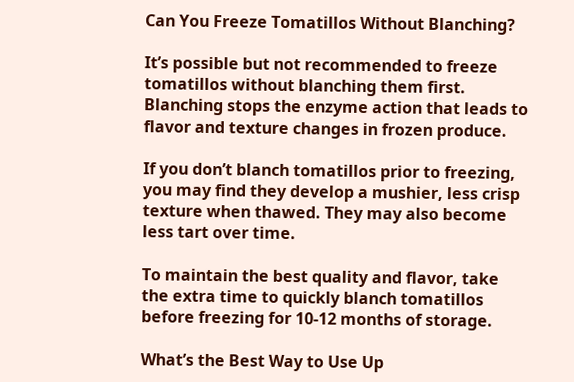Can You Freeze Tomatillos Without Blanching?

It’s possible but not recommended to freeze tomatillos without blanching them first. Blanching stops the enzyme action that leads to flavor and texture changes in frozen produce.

If you don’t blanch tomatillos prior to freezing, you may find they develop a mushier, less crisp texture when thawed. They may also become less tart over time.

To maintain the best quality and flavor, take the extra time to quickly blanch tomatillos before freezing for 10-12 months of storage.

What’s the Best Way to Use Up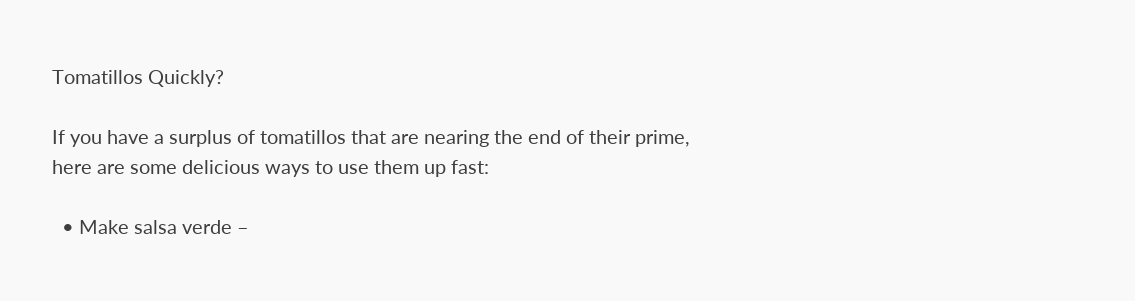Tomatillos Quickly?

If you have a surplus of tomatillos that are nearing the end of their prime, here are some delicious ways to use them up fast:

  • Make salsa verde –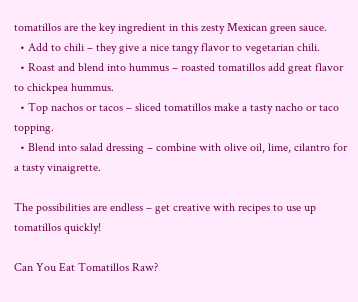tomatillos are the key ingredient in this zesty Mexican green sauce.
  • Add to chili – they give a nice tangy flavor to vegetarian chili.
  • Roast and blend into hummus – roasted tomatillos add great flavor to chickpea hummus.
  • Top nachos or tacos – sliced tomatillos make a tasty nacho or taco topping.
  • Blend into salad dressing – combine with olive oil, lime, cilantro for a tasty vinaigrette.

The possibilities are endless – get creative with recipes to use up tomatillos quickly!

Can You Eat Tomatillos Raw?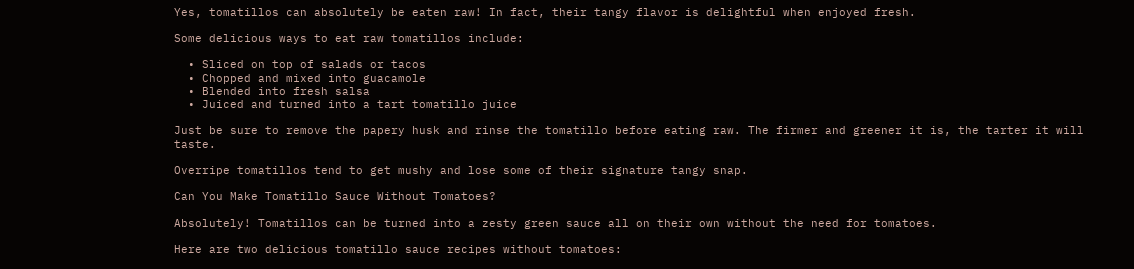Yes, tomatillos can absolutely be eaten raw! In fact, their tangy flavor is delightful when enjoyed fresh.

Some delicious ways to eat raw tomatillos include:

  • Sliced on top of salads or tacos
  • Chopped and mixed into guacamole
  • Blended into fresh salsa
  • Juiced and turned into a tart tomatillo juice

Just be sure to remove the papery husk and rinse the tomatillo before eating raw. The firmer and greener it is, the tarter it will taste.

Overripe tomatillos tend to get mushy and lose some of their signature tangy snap.

Can You Make Tomatillo Sauce Without Tomatoes?

Absolutely! Tomatillos can be turned into a zesty green sauce all on their own without the need for tomatoes.

Here are two delicious tomatillo sauce recipes without tomatoes: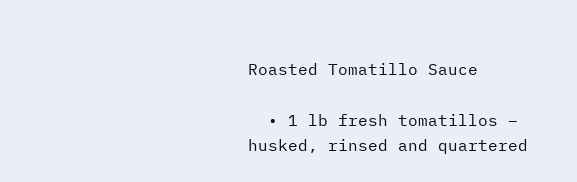Roasted Tomatillo Sauce

  • 1 lb fresh tomatillos – husked, rinsed and quartered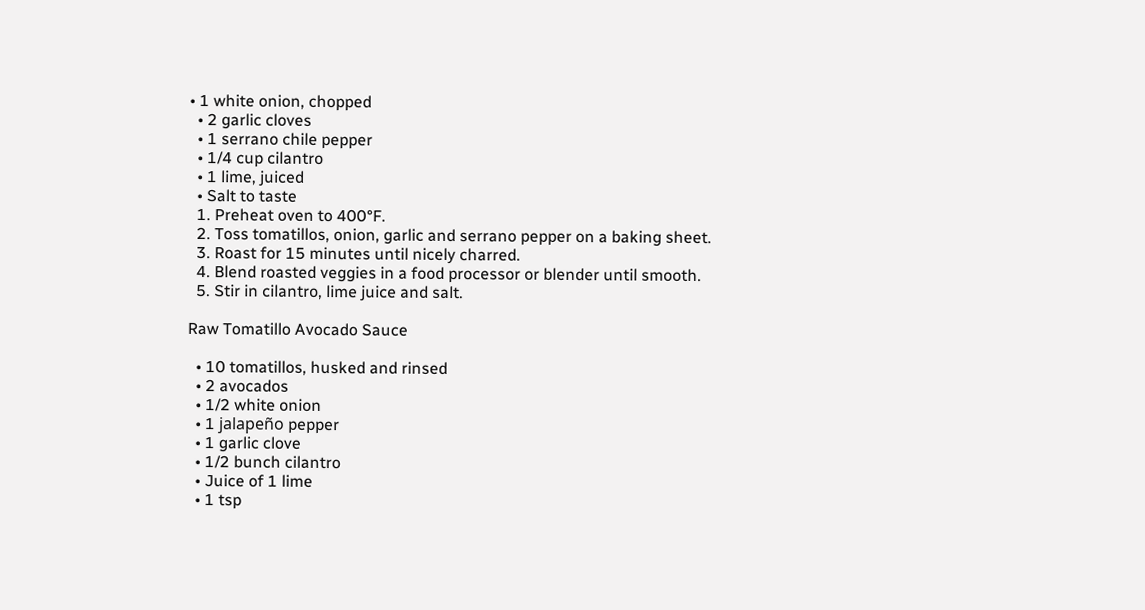• 1 white onion, chopped
  • 2 garlic cloves
  • 1 serrano chile pepper
  • 1/4 cup cilantro
  • 1 lime, juiced
  • Salt to taste
  1. Preheat oven to 400°F.
  2. Toss tomatillos, onion, garlic and serrano pepper on a baking sheet.
  3. Roast for 15 minutes until nicely charred.
  4. Blend roasted veggies in a food processor or blender until smooth.
  5. Stir in cilantro, lime juice and salt.

Raw Tomatillo Avocado Sauce

  • 10 tomatillos, husked and rinsed
  • 2 avocados
  • 1/2 white onion
  • 1 jalapeño pepper
  • 1 garlic clove
  • 1/2 bunch cilantro
  • Juice of 1 lime
  • 1 tsp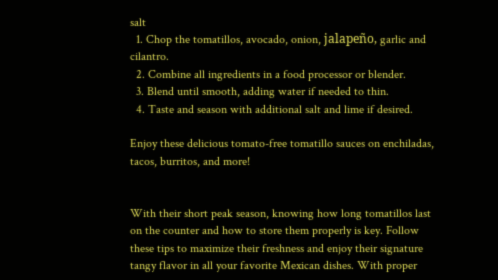salt
  1. Chop the tomatillos, avocado, onion, jalapeño, garlic and cilantro.
  2. Combine all ingredients in a food processor or blender.
  3. Blend until smooth, adding water if needed to thin.
  4. Taste and season with additional salt and lime if desired.

Enjoy these delicious tomato-free tomatillo sauces on enchiladas, tacos, burritos, and more!


With their short peak season, knowing how long tomatillos last on the counter and how to store them properly is key. Follow these tips to maximize their freshness and enjoy their signature tangy flavor in all your favorite Mexican dishes. With proper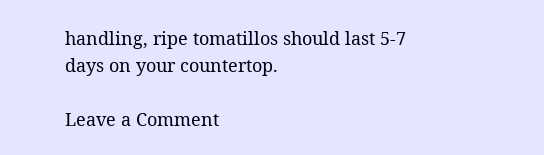handling, ripe tomatillos should last 5-7 days on your countertop.

Leave a Comment